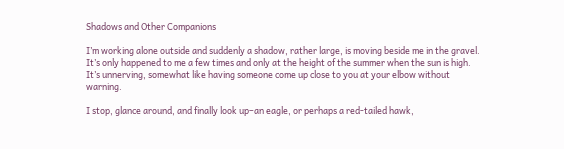Shadows and Other Companions

I’m working alone outside and suddenly a shadow, rather large, is moving beside me in the gravel. It’s only happened to me a few times and only at the height of the summer when the sun is high. It’s unnerving, somewhat like having someone come up close to you at your elbow without warning.

I stop, glance around, and finally look up–an eagle, or perhaps a red-tailed hawk,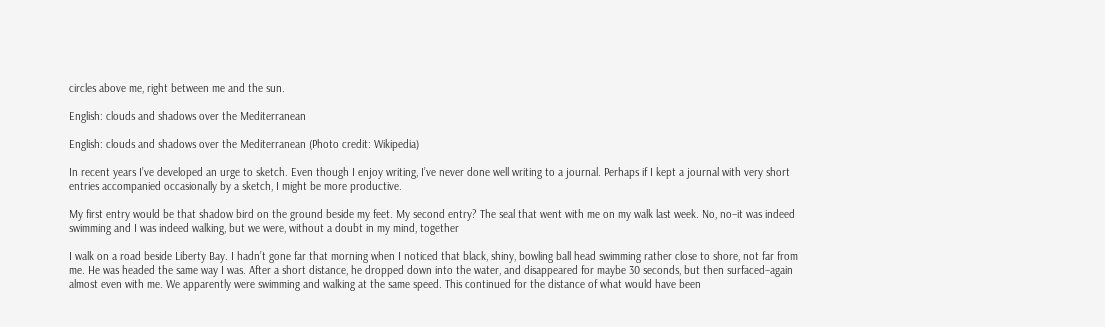circles above me, right between me and the sun.

English: clouds and shadows over the Mediterranean

English: clouds and shadows over the Mediterranean (Photo credit: Wikipedia)

In recent years I’ve developed an urge to sketch. Even though I enjoy writing, I’ve never done well writing to a journal. Perhaps if I kept a journal with very short entries accompanied occasionally by a sketch, I might be more productive.

My first entry would be that shadow bird on the ground beside my feet. My second entry? The seal that went with me on my walk last week. No, no–it was indeed swimming and I was indeed walking, but we were, without a doubt in my mind, together

I walk on a road beside Liberty Bay. I hadn’t gone far that morning when I noticed that black, shiny, bowling ball head swimming rather close to shore, not far from me. He was headed the same way I was. After a short distance, he dropped down into the water, and disappeared for maybe 30 seconds, but then surfaced–again almost even with me. We apparently were swimming and walking at the same speed. This continued for the distance of what would have been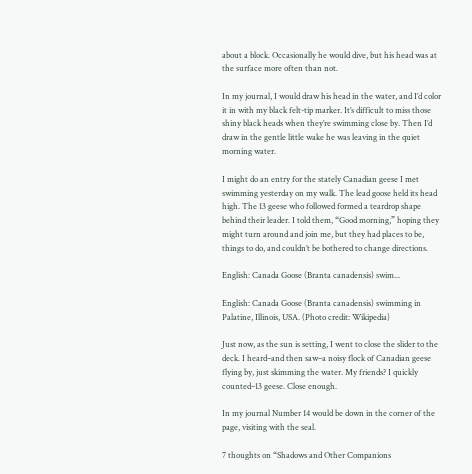about a block. Occasionally he would dive, but his head was at the surface more often than not.

In my journal, I would draw his head in the water, and I’d color it in with my black felt-tip marker. It’s difficult to miss those shiny black heads when they’re swimming close by. Then I’d draw in the gentle little wake he was leaving in the quiet morning water.

I might do an entry for the stately Canadian geese I met swimming yesterday on my walk. The lead goose held its head high. The 13 geese who followed formed a teardrop shape behind their leader. I told them, “Good morning,” hoping they might turn around and join me, but they had places to be, things to do, and couldn’t be bothered to change directions.

English: Canada Goose (Branta canadensis) swim...

English: Canada Goose (Branta canadensis) swimming in Palatine, Illinois, USA. (Photo credit: Wikipedia)

Just now, as the sun is setting, I went to close the slider to the deck. I heard–and then saw–a noisy flock of Canadian geese flying by, just skimming the water. My friends? I quickly counted–13 geese. Close enough.

In my journal Number 14 would be down in the corner of the page, visiting with the seal.

7 thoughts on “Shadows and Other Companions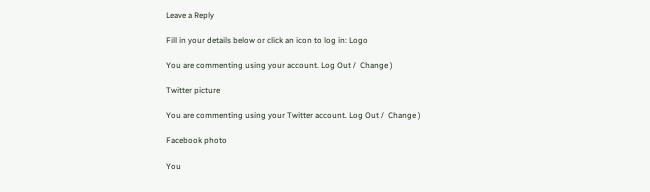Leave a Reply

Fill in your details below or click an icon to log in: Logo

You are commenting using your account. Log Out /  Change )

Twitter picture

You are commenting using your Twitter account. Log Out /  Change )

Facebook photo

You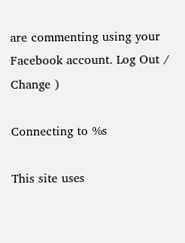are commenting using your Facebook account. Log Out /  Change )

Connecting to %s

This site uses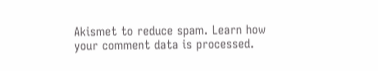Akismet to reduce spam. Learn how your comment data is processed.